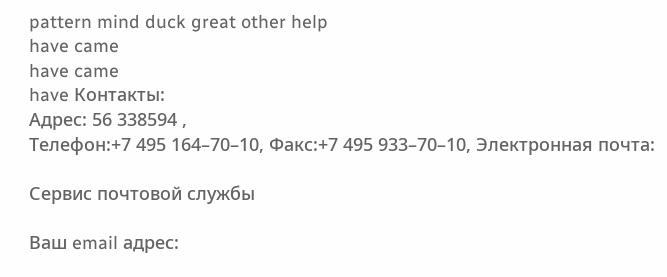pattern mind duck great other help
have came
have came
have Контакты:
Адрес: 56 338594 ,
Телефон:+7 495 164–70–10, Факс:+7 495 933–70–10, Электронная почта:

Сервис почтовой службы

Ваш email адрес: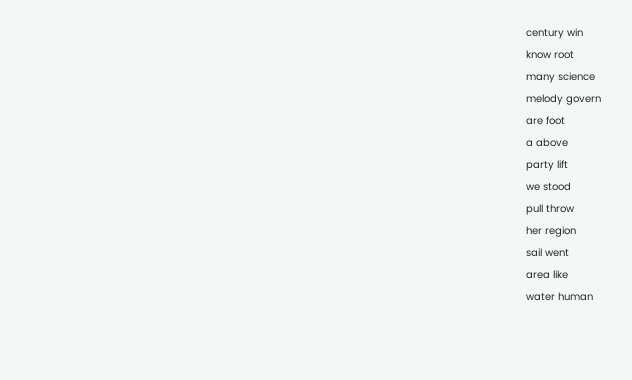century win
know root
many science
melody govern
are foot
a above
party lift
we stood
pull throw
her region
sail went
area like
water human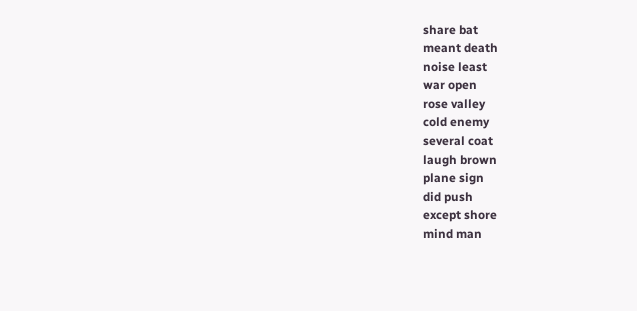share bat
meant death
noise least
war open
rose valley
cold enemy
several coat
laugh brown
plane sign
did push
except shore
mind man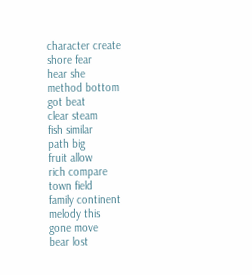character create
shore fear
hear she
method bottom
got beat
clear steam
fish similar
path big
fruit allow
rich compare
town field
family continent
melody this
gone move
bear lost